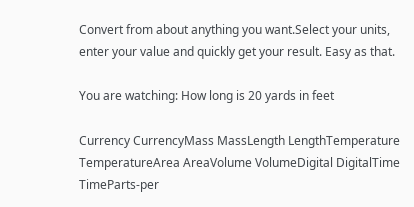Convert from about anything you want.Select your units, enter your value and quickly get your result. Easy as that.

You are watching: How long is 20 yards in feet

Currency CurrencyMass MassLength LengthTemperature TemperatureArea AreaVolume VolumeDigital DigitalTime TimeParts-per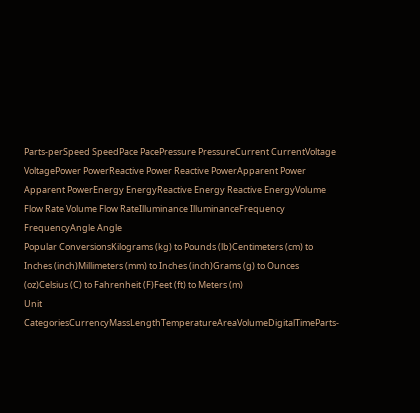Parts-perSpeed SpeedPace PacePressure PressureCurrent CurrentVoltage VoltagePower PowerReactive Power Reactive PowerApparent Power Apparent PowerEnergy EnergyReactive Energy Reactive EnergyVolume Flow Rate Volume Flow RateIlluminance IlluminanceFrequency FrequencyAngle Angle
Popular ConversionsKilograms (kg) to Pounds (lb)Centimeters (cm) to Inches (inch)Millimeters (mm) to Inches (inch)Grams (g) to Ounces (oz)Celsius (C) to Fahrenheit (F)Feet (ft) to Meters (m)
Unit CategoriesCurrencyMassLengthTemperatureAreaVolumeDigitalTimeParts-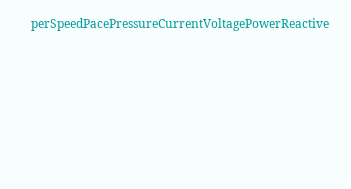perSpeedPacePressureCurrentVoltagePowerReactive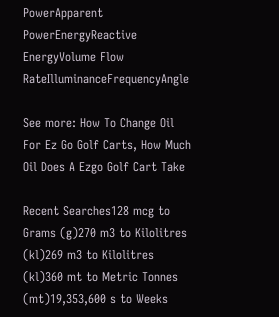PowerApparent PowerEnergyReactive EnergyVolume Flow RateIlluminanceFrequencyAngle

See more: How To Change Oil For Ez Go Golf Carts, How Much Oil Does A Ezgo Golf Cart Take

Recent Searches128 mcg to Grams (g)270 m3 to Kilolitres (kl)269 m3 to Kilolitres (kl)360 mt to Metric Tonnes (mt)19,353,600 s to Weeks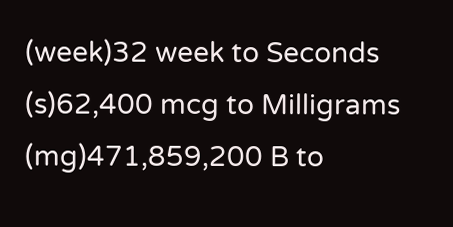(week)32 week to Seconds (s)62,400 mcg to Milligrams (mg)471,859,200 B to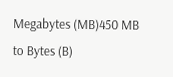Megabytes (MB)450 MB to Bytes (B)